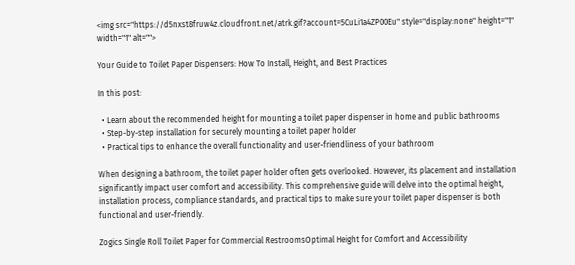<img src="https://d5nxst8fruw4z.cloudfront.net/atrk.gif?account=5CuLi1a4ZP00Eu" style="display:none" height="1" width="1" alt="">

Your Guide to Toilet Paper Dispensers: How To Install, Height, and Best Practices

In this post:

  • Learn about the recommended height for mounting a toilet paper dispenser in home and public bathrooms
  • Step-by-step installation for securely mounting a toilet paper holder
  • Practical tips to enhance the overall functionality and user-friendliness of your bathroom

When designing a bathroom, the toilet paper holder often gets overlooked. However, its placement and installation significantly impact user comfort and accessibility. This comprehensive guide will delve into the optimal height, installation process, compliance standards, and practical tips to make sure your toilet paper dispenser is both functional and user-friendly.

Zogics Single Roll Toilet Paper for Commercial RestroomsOptimal Height for Comfort and Accessibility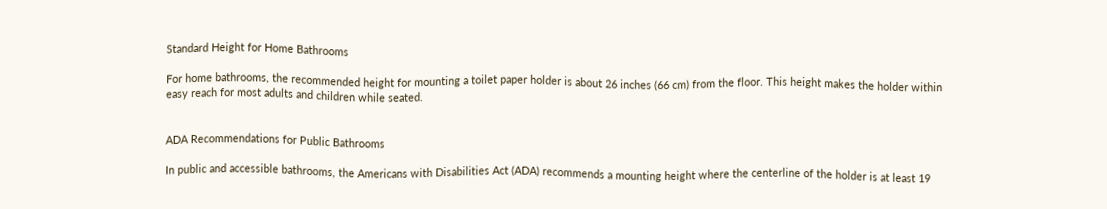Standard Height for Home Bathrooms

For home bathrooms, the recommended height for mounting a toilet paper holder is about 26 inches (66 cm) from the floor. This height makes the holder within easy reach for most adults and children while seated.


ADA Recommendations for Public Bathrooms

In public and accessible bathrooms, the Americans with Disabilities Act (ADA) recommends a mounting height where the centerline of the holder is at least 19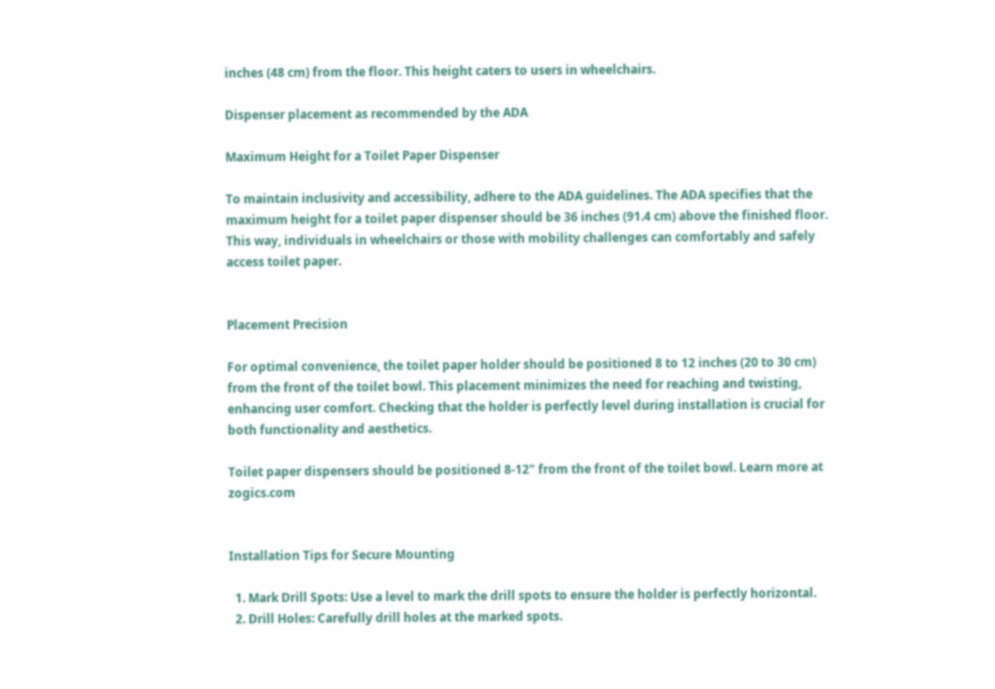inches (48 cm) from the floor. This height caters to users in wheelchairs.

Dispenser placement as recommended by the ADA

Maximum Height for a Toilet Paper Dispenser

To maintain inclusivity and accessibility, adhere to the ADA guidelines. The ADA specifies that the maximum height for a toilet paper dispenser should be 36 inches (91.4 cm) above the finished floor. This way, individuals in wheelchairs or those with mobility challenges can comfortably and safely access toilet paper.


Placement Precision

For optimal convenience, the toilet paper holder should be positioned 8 to 12 inches (20 to 30 cm) from the front of the toilet bowl. This placement minimizes the need for reaching and twisting, enhancing user comfort. Checking that the holder is perfectly level during installation is crucial for both functionality and aesthetics.

Toilet paper dispensers should be positioned 8-12" from the front of the toilet bowl. Learn more at zogics.com


Installation Tips for Secure Mounting

  1. Mark Drill Spots: Use a level to mark the drill spots to ensure the holder is perfectly horizontal.
  2. Drill Holes: Carefully drill holes at the marked spots.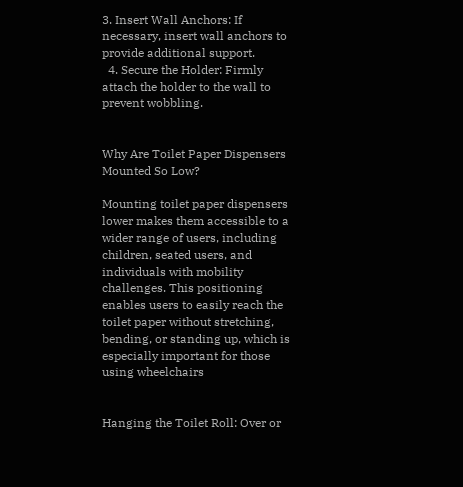3. Insert Wall Anchors: If necessary, insert wall anchors to provide additional support.
  4. Secure the Holder: Firmly attach the holder to the wall to prevent wobbling.


Why Are Toilet Paper Dispensers Mounted So Low?

Mounting toilet paper dispensers lower makes them accessible to a wider range of users, including children, seated users, and individuals with mobility challenges. This positioning enables users to easily reach the toilet paper without stretching, bending, or standing up, which is especially important for those using wheelchairs


Hanging the Toilet Roll: Over or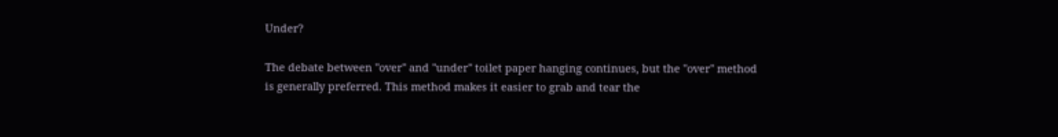Under?

The debate between "over" and "under" toilet paper hanging continues, but the "over" method is generally preferred. This method makes it easier to grab and tear the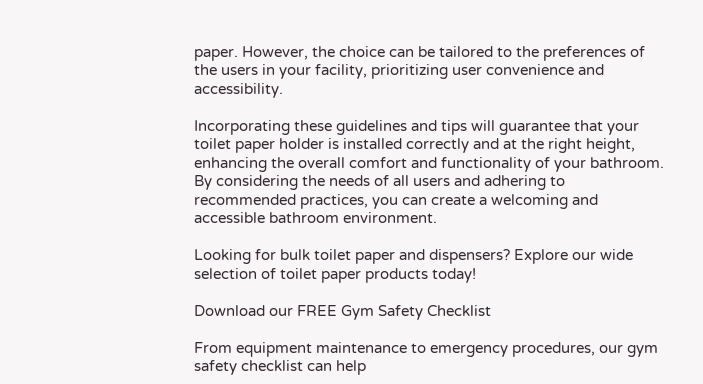paper. However, the choice can be tailored to the preferences of the users in your facility, prioritizing user convenience and accessibility.

Incorporating these guidelines and tips will guarantee that your toilet paper holder is installed correctly and at the right height, enhancing the overall comfort and functionality of your bathroom. By considering the needs of all users and adhering to recommended practices, you can create a welcoming and accessible bathroom environment.

Looking for bulk toilet paper and dispensers? Explore our wide selection of toilet paper products today!

Download our FREE Gym Safety Checklist

From equipment maintenance to emergency procedures, our gym safety checklist can help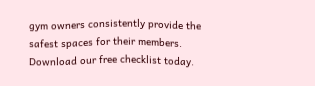gym owners consistently provide the safest spaces for their members. Download our free checklist today.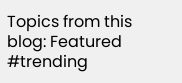Topics from this blog: Featured #trending